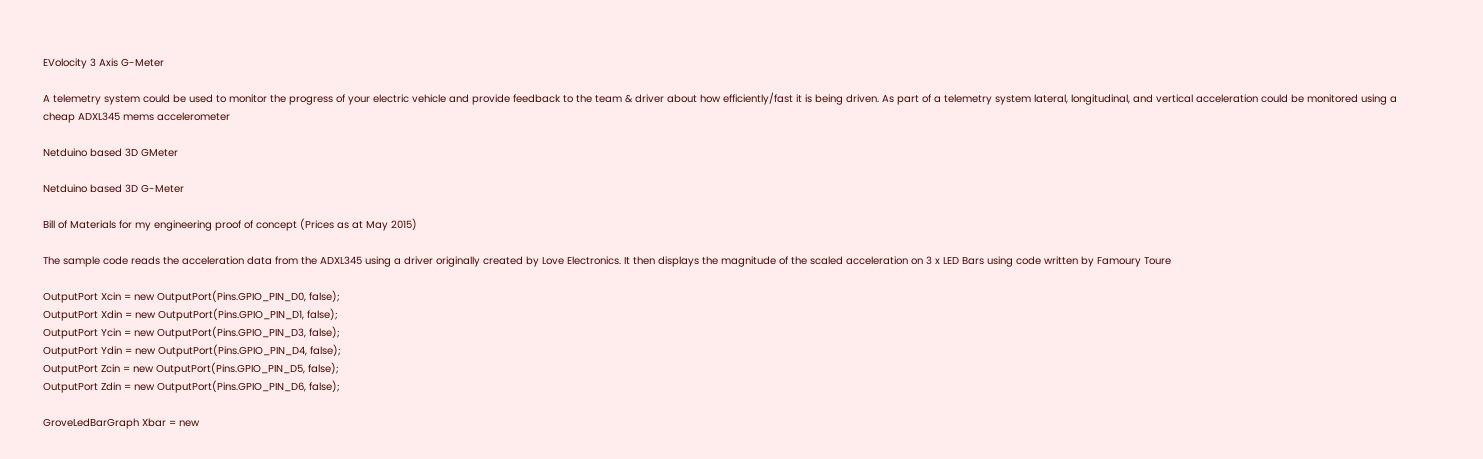EVolocity 3 Axis G-Meter

A telemetry system could be used to monitor the progress of your electric vehicle and provide feedback to the team & driver about how efficiently/fast it is being driven. As part of a telemetry system lateral, longitudinal, and vertical acceleration could be monitored using a cheap ADXL345 mems accelerometer

Netduino based 3D GMeter

Netduino based 3D G-Meter

Bill of Materials for my engineering proof of concept (Prices as at May 2015)

The sample code reads the acceleration data from the ADXL345 using a driver originally created by Love Electronics. It then displays the magnitude of the scaled acceleration on 3 x LED Bars using code written by Famoury Toure

OutputPort Xcin = new OutputPort(Pins.GPIO_PIN_D0, false);
OutputPort Xdin = new OutputPort(Pins.GPIO_PIN_D1, false);
OutputPort Ycin = new OutputPort(Pins.GPIO_PIN_D3, false);
OutputPort Ydin = new OutputPort(Pins.GPIO_PIN_D4, false);
OutputPort Zcin = new OutputPort(Pins.GPIO_PIN_D5, false);
OutputPort Zdin = new OutputPort(Pins.GPIO_PIN_D6, false);

GroveLedBarGraph Xbar = new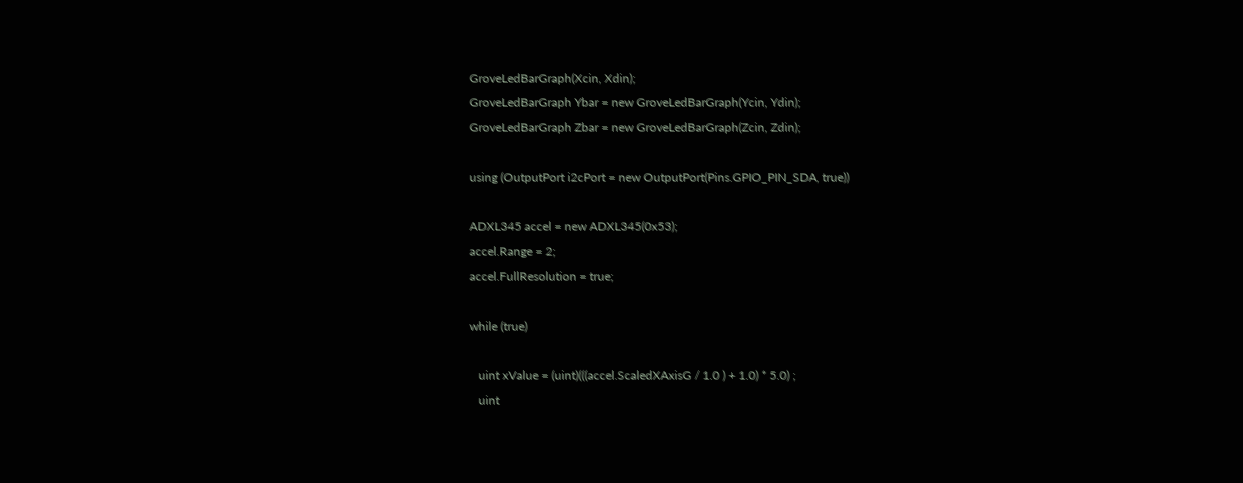GroveLedBarGraph(Xcin, Xdin);
GroveLedBarGraph Ybar = new GroveLedBarGraph(Ycin, Ydin);
GroveLedBarGraph Zbar = new GroveLedBarGraph(Zcin, Zdin);

using (OutputPort i2cPort = new OutputPort(Pins.GPIO_PIN_SDA, true))

ADXL345 accel = new ADXL345(0x53);
accel.Range = 2;
accel.FullResolution = true;

while (true)

   uint xValue = (uint)(((accel.ScaledXAxisG / 1.0 ) + 1.0) * 5.0) ;
   uint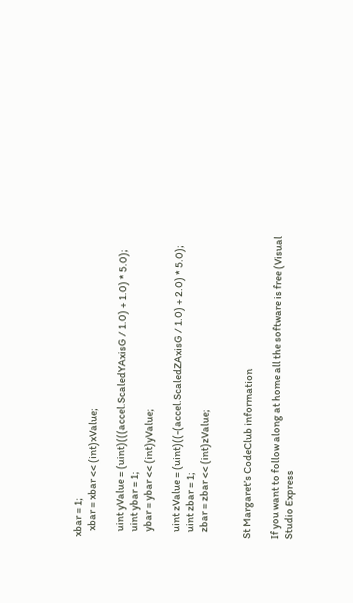xbar = 1;
   xbar = xbar << (int)xValue;

   uint yValue = (uint)(((accel.ScaledYAxisG / 1.0) + 1.0) * 5.0);
   uint ybar = 1;
   ybar = ybar << (int)yValue;

   uint zValue = (uint)((-(accel.ScaledZAxisG / 1.0) + 2.0) * 5.0);
   uint zbar = 1;
   zbar = zbar << (int)zValue;


St Margaret’s CodeClub information

If you want to follow along at home all the software is free (Visual Studio Express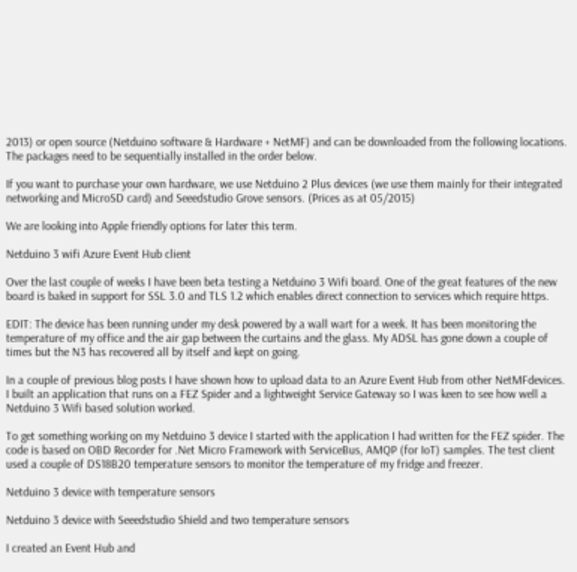2013) or open source (Netduino software & Hardware + NetMF) and can be downloaded from the following locations. The packages need to be sequentially installed in the order below.

If you want to purchase your own hardware, we use Netduino 2 Plus devices (we use them mainly for their integrated networking and MicroSD card) and Seeedstudio Grove sensors. (Prices as at 05/2015)

We are looking into Apple friendly options for later this term.

Netduino 3 wifi Azure Event Hub client

Over the last couple of weeks I have been beta testing a Netduino 3 Wifi board. One of the great features of the new board is baked in support for SSL 3.0 and TLS 1.2 which enables direct connection to services which require https.

EDIT: The device has been running under my desk powered by a wall wart for a week. It has been monitoring the temperature of my office and the air gap between the curtains and the glass. My ADSL has gone down a couple of times but the N3 has recovered all by itself and kept on going.

In a couple of previous blog posts I have shown how to upload data to an Azure Event Hub from other NetMFdevices. I built an application that runs on a FEZ Spider and a lightweight Service Gateway so I was keen to see how well a Netduino 3 Wifi based solution worked.

To get something working on my Netduino 3 device I started with the application I had written for the FEZ spider. The code is based on OBD Recorder for .Net Micro Framework with ServiceBus, AMQP (for IoT) samples. The test client used a couple of DS18B20 temperature sensors to monitor the temperature of my fridge and freezer.

Netduino 3 device with temperature sensors

Netduino 3 device with Seeedstudio Shield and two temperature sensors

I created an Event Hub and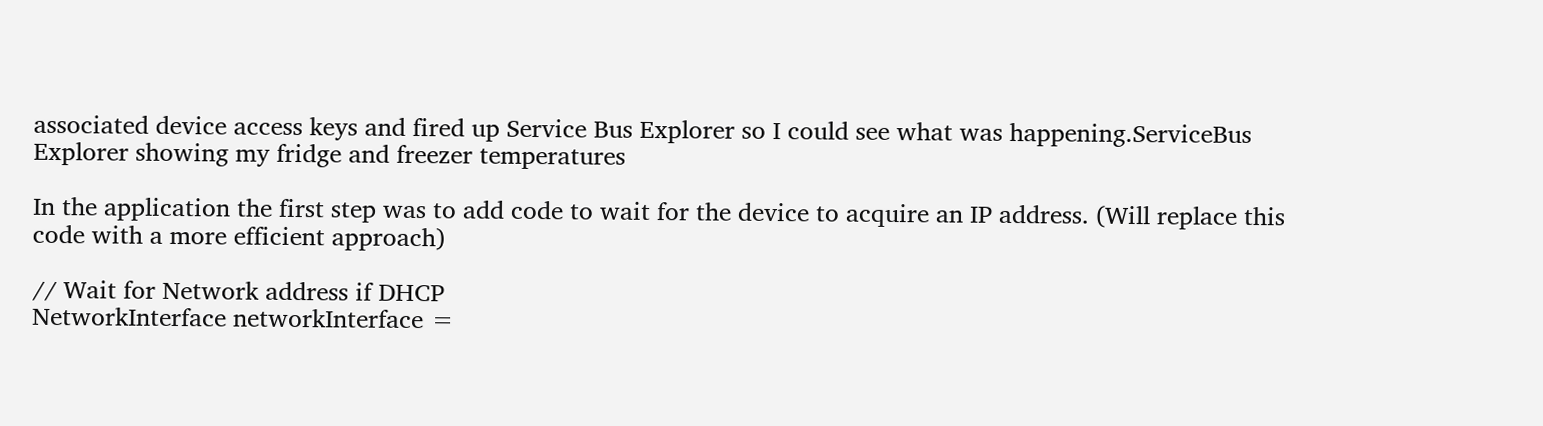associated device access keys and fired up Service Bus Explorer so I could see what was happening.ServiceBus Explorer showing my fridge and freezer temperatures

In the application the first step was to add code to wait for the device to acquire an IP address. (Will replace this code with a more efficient approach)

// Wait for Network address if DHCP
NetworkInterface networkInterface =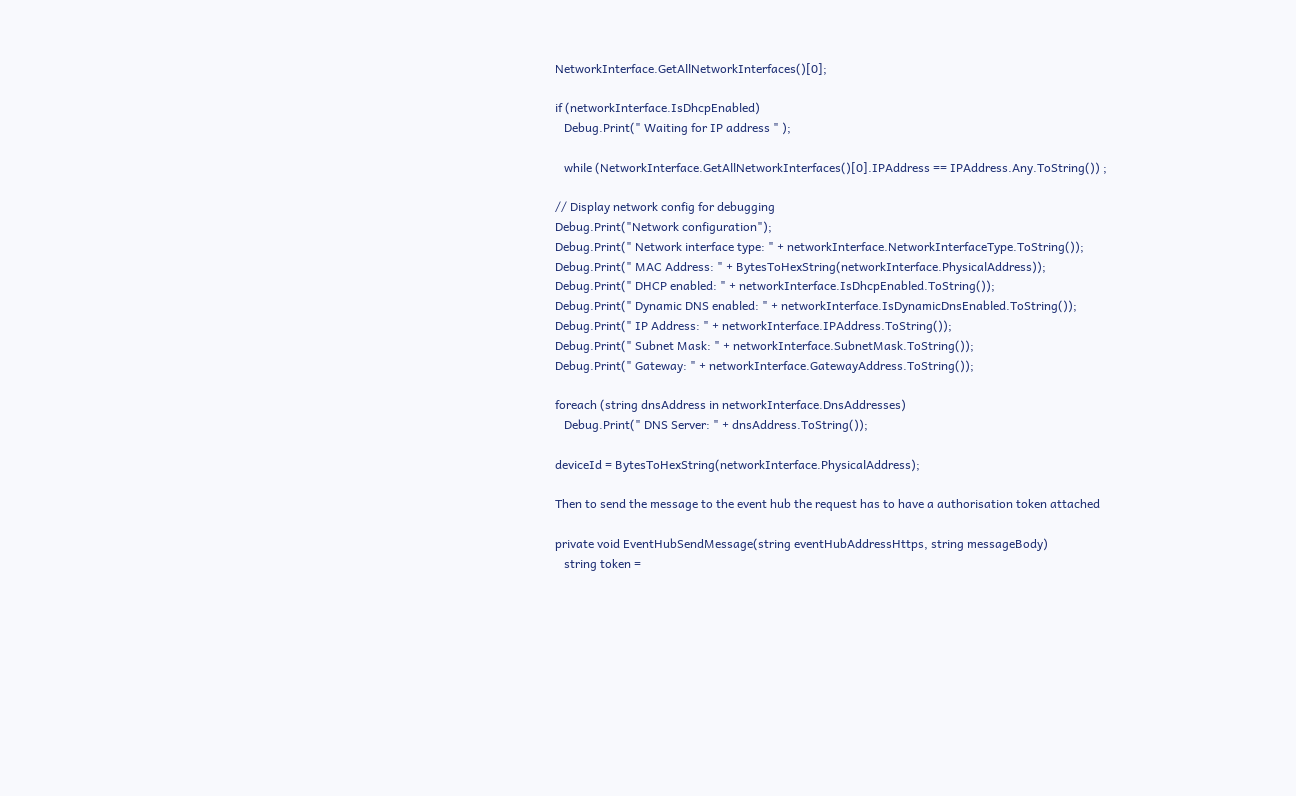NetworkInterface.GetAllNetworkInterfaces()[0];

if (networkInterface.IsDhcpEnabled)
   Debug.Print(" Waiting for IP address " );

   while (NetworkInterface.GetAllNetworkInterfaces()[0].IPAddress == IPAddress.Any.ToString()) ;

// Display network config for debugging
Debug.Print("Network configuration");
Debug.Print(" Network interface type: " + networkInterface.NetworkInterfaceType.ToString());
Debug.Print(" MAC Address: " + BytesToHexString(networkInterface.PhysicalAddress));
Debug.Print(" DHCP enabled: " + networkInterface.IsDhcpEnabled.ToString());
Debug.Print(" Dynamic DNS enabled: " + networkInterface.IsDynamicDnsEnabled.ToString());
Debug.Print(" IP Address: " + networkInterface.IPAddress.ToString());
Debug.Print(" Subnet Mask: " + networkInterface.SubnetMask.ToString());
Debug.Print(" Gateway: " + networkInterface.GatewayAddress.ToString());

foreach (string dnsAddress in networkInterface.DnsAddresses)
   Debug.Print(" DNS Server: " + dnsAddress.ToString());

deviceId = BytesToHexString(networkInterface.PhysicalAddress);

Then to send the message to the event hub the request has to have a authorisation token attached

private void EventHubSendMessage(string eventHubAddressHttps, string messageBody)
   string token =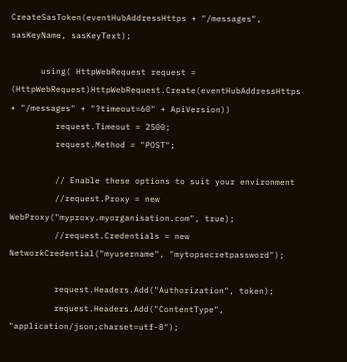CreateSasToken(eventHubAddressHttps + "/messages", sasKeyName, sasKeyText);

      using( HttpWebRequest request = (HttpWebRequest)HttpWebRequest.Create(eventHubAddressHttps + "/messages" + "?timeout=60" + ApiVersion))
         request.Timeout = 2500;
         request.Method = "POST";

         // Enable these options to suit your environment
         //request.Proxy = new WebProxy("myproxy.myorganisation.com", true);
         //request.Credentials = new NetworkCredential("myusername", "mytopsecretpassword");

         request.Headers.Add("Authorization", token);
         request.Headers.Add("ContentType", "application/json;charset=utf-8");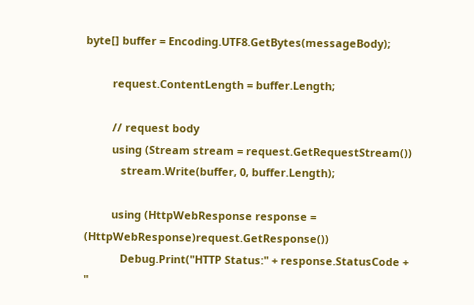byte[] buffer = Encoding.UTF8.GetBytes(messageBody);

         request.ContentLength = buffer.Length;

         // request body
         using (Stream stream = request.GetRequestStream())
            stream.Write(buffer, 0, buffer.Length);

         using (HttpWebResponse response = (HttpWebResponse)request.GetResponse())
            Debug.Print("HTTP Status:" + response.StatusCode + "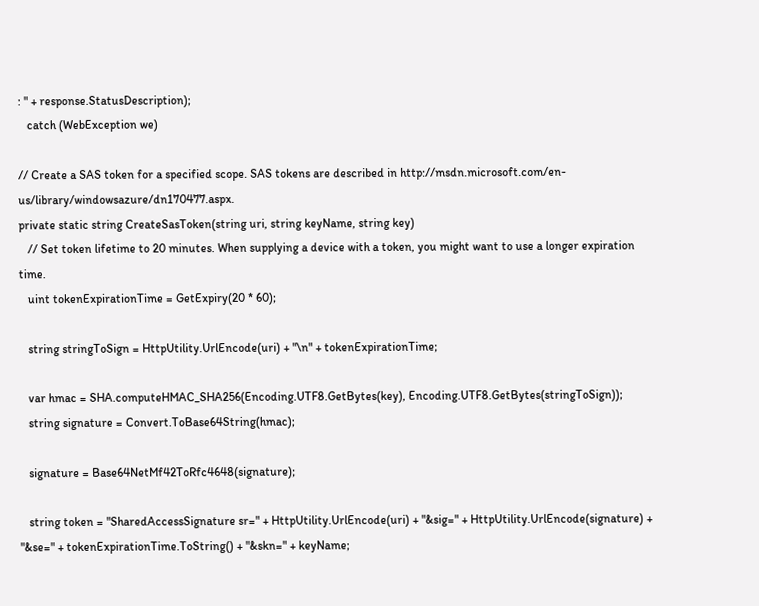: " + response.StatusDescription);
   catch (WebException we)

// Create a SAS token for a specified scope. SAS tokens are described in http://msdn.microsoft.com/en-us/library/windowsazure/dn170477.aspx.
private static string CreateSasToken(string uri, string keyName, string key)
   // Set token lifetime to 20 minutes. When supplying a device with a token, you might want to use a longer expiration time.
   uint tokenExpirationTime = GetExpiry(20 * 60);

   string stringToSign = HttpUtility.UrlEncode(uri) + "\n" + tokenExpirationTime;

   var hmac = SHA.computeHMAC_SHA256(Encoding.UTF8.GetBytes(key), Encoding.UTF8.GetBytes(stringToSign));
   string signature = Convert.ToBase64String(hmac);

   signature = Base64NetMf42ToRfc4648(signature);

   string token = "SharedAccessSignature sr=" + HttpUtility.UrlEncode(uri) + "&sig=" + HttpUtility.UrlEncode(signature) + "&se=" + tokenExpirationTime.ToString() + "&skn=" + keyName;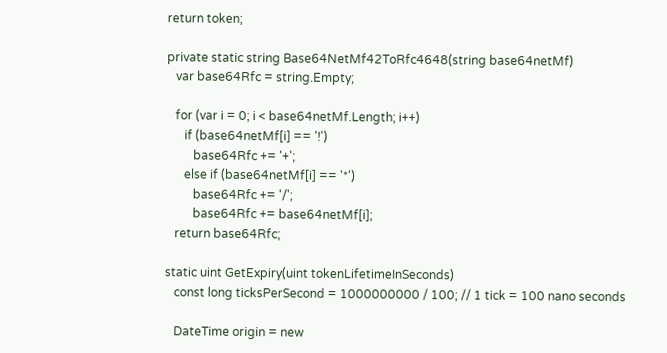return token;

private static string Base64NetMf42ToRfc4648(string base64netMf)
   var base64Rfc = string.Empty;

   for (var i = 0; i < base64netMf.Length; i++)
      if (base64netMf[i] == '!')
         base64Rfc += '+';
      else if (base64netMf[i] == '*')
         base64Rfc += '/';
         base64Rfc += base64netMf[i];
   return base64Rfc;

static uint GetExpiry(uint tokenLifetimeInSeconds)
   const long ticksPerSecond = 1000000000 / 100; // 1 tick = 100 nano seconds

   DateTime origin = new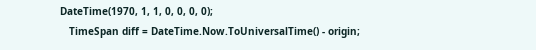DateTime(1970, 1, 1, 0, 0, 0, 0);
   TimeSpan diff = DateTime.Now.ToUniversalTime() - origin;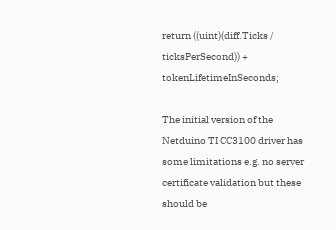return ((uint)(diff.Ticks / ticksPerSecond)) + tokenLifetimeInSeconds;

The initial version of the Netduino TI CC3100 driver has some limitations e.g. no server certificate validation but these should be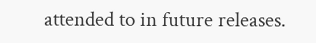attended to in future releases.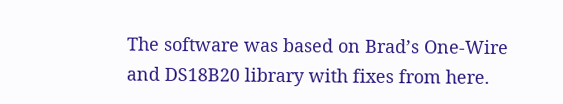The software was based on Brad’s One-Wire and DS18B20 library with fixes from here.